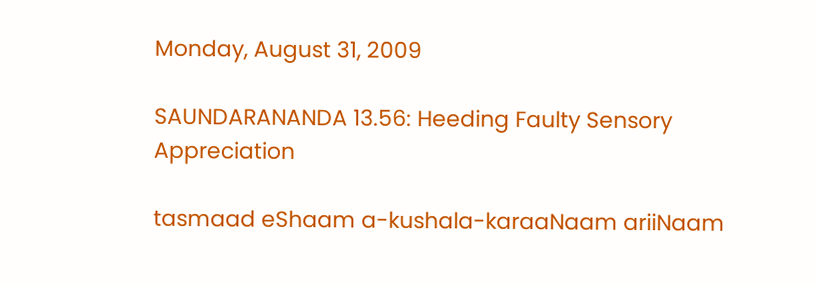Monday, August 31, 2009

SAUNDARANANDA 13.56: Heeding Faulty Sensory Appreciation

tasmaad eShaam a-kushala-karaaNaam ariiNaam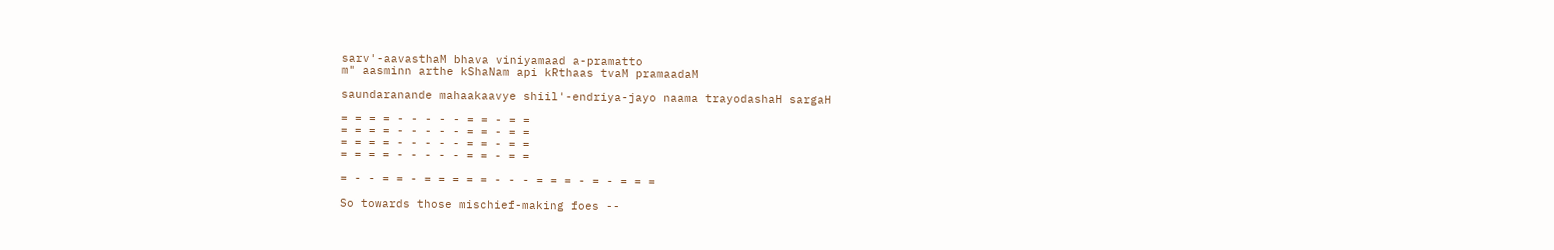sarv'-aavasthaM bhava viniyamaad a-pramatto
m" aasminn arthe kShaNam api kRthaas tvaM pramaadaM

saundaranande mahaakaavye shiil'-endriya-jayo naama trayodashaH sargaH

= = = = - - - - - = = - = =
= = = = - - - - - = = - = =
= = = = - - - - - = = - = =
= = = = - - - - - = = - = =

= - - = = - = = = = = - - - = = = - = - = = =

So towards those mischief-making foes --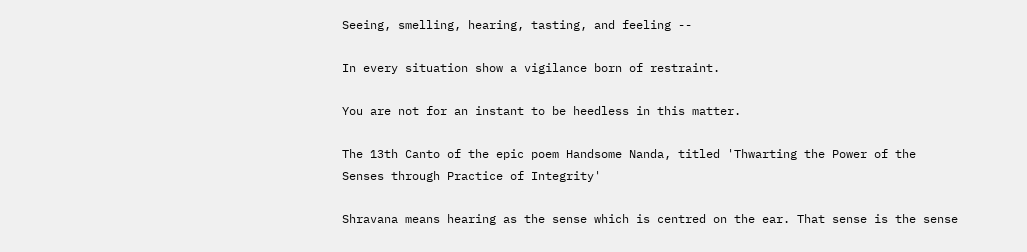Seeing, smelling, hearing, tasting, and feeling --

In every situation show a vigilance born of restraint.

You are not for an instant to be heedless in this matter.

The 13th Canto of the epic poem Handsome Nanda, titled 'Thwarting the Power of the Senses through Practice of Integrity'

Shravana means hearing as the sense which is centred on the ear. That sense is the sense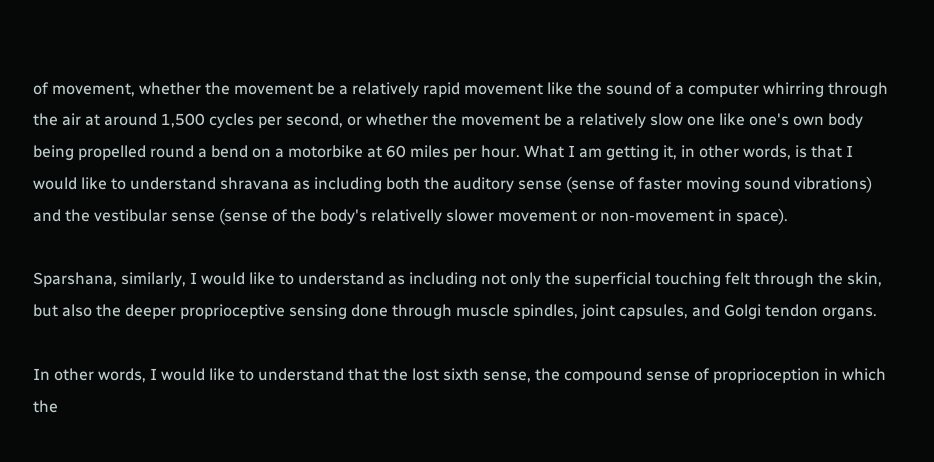of movement, whether the movement be a relatively rapid movement like the sound of a computer whirring through the air at around 1,500 cycles per second, or whether the movement be a relatively slow one like one's own body being propelled round a bend on a motorbike at 60 miles per hour. What I am getting it, in other words, is that I would like to understand shravana as including both the auditory sense (sense of faster moving sound vibrations) and the vestibular sense (sense of the body's relativelly slower movement or non-movement in space).

Sparshana, similarly, I would like to understand as including not only the superficial touching felt through the skin, but also the deeper proprioceptive sensing done through muscle spindles, joint capsules, and Golgi tendon organs.

In other words, I would like to understand that the lost sixth sense, the compound sense of proprioception in which the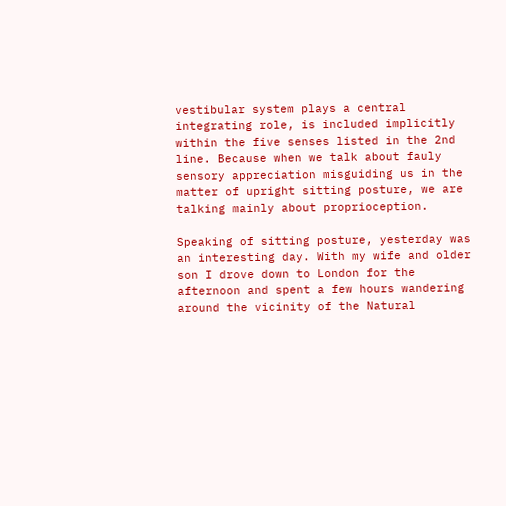vestibular system plays a central integrating role, is included implicitly within the five senses listed in the 2nd line. Because when we talk about fauly sensory appreciation misguiding us in the matter of upright sitting posture, we are talking mainly about proprioception.

Speaking of sitting posture, yesterday was an interesting day. With my wife and older son I drove down to London for the afternoon and spent a few hours wandering around the vicinity of the Natural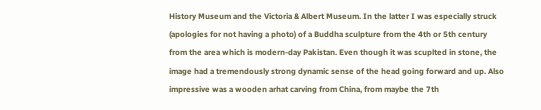History Museum and the Victoria & Albert Museum. In the latter I was especially struck (apologies for not having a photo) of a Buddha sculpture from the 4th or 5th century from the area which is modern-day Pakistan. Even though it was scuplted in stone, the image had a tremendously strong dynamic sense of the head going forward and up. Also impressive was a wooden arhat carving from China, from maybe the 7th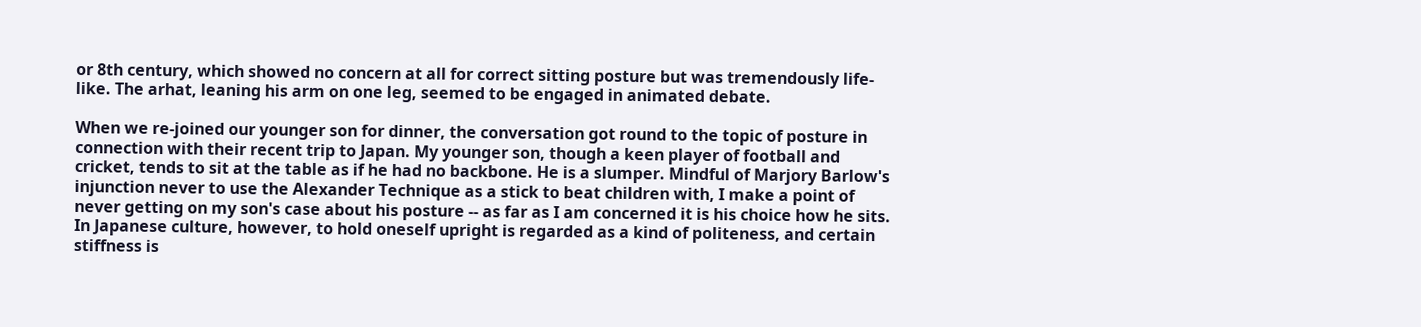or 8th century, which showed no concern at all for correct sitting posture but was tremendously life-like. The arhat, leaning his arm on one leg, seemed to be engaged in animated debate.

When we re-joined our younger son for dinner, the conversation got round to the topic of posture in connection with their recent trip to Japan. My younger son, though a keen player of football and cricket, tends to sit at the table as if he had no backbone. He is a slumper. Mindful of Marjory Barlow's injunction never to use the Alexander Technique as a stick to beat children with, I make a point of never getting on my son's case about his posture -- as far as I am concerned it is his choice how he sits. In Japanese culture, however, to hold oneself upright is regarded as a kind of politeness, and certain stiffness is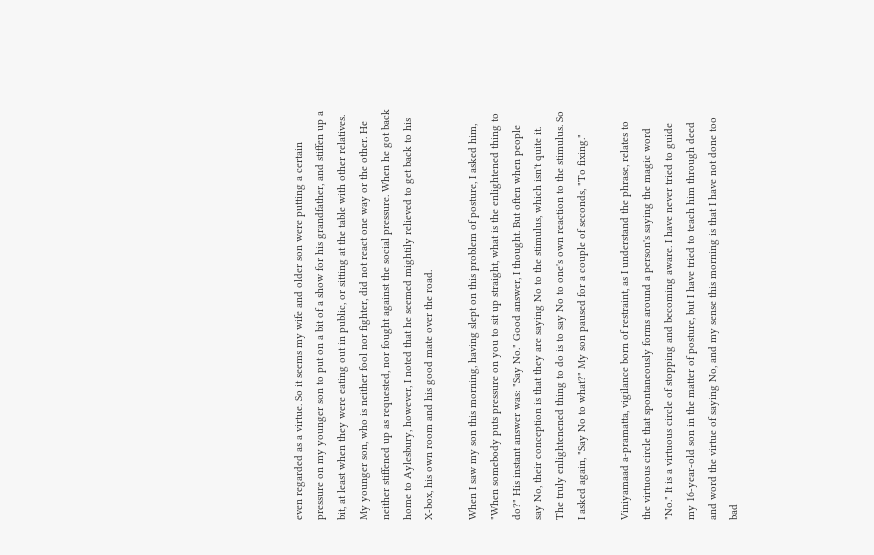even regarded as a virtue. So it seems my wife and older son were putting a certain pressure on my younger son to put on a bit of a show for his grandfather, and stiffen up a bit, at least when they were eating out in public, or sitting at the table with other relatives. My younger son, who is neither fool nor fighter, did not react one way or the other. He neither stiffened up as requested, nor fought against the social pressure. When he got back home to Aylesbury, however, I noted that he seemed mightily relieved to get back to his X-box, his own room and his good mate over the road.

When I saw my son this morning, having slept on this problem of posture, I asked him, "When somebody puts pressure on you to sit up straight, what is the enlightened thing to do?" His instant answer was: "Say No." Good answer, I thought. But often when people say No, their conception is that they are saying No to the stimulus, which isn't quite it. The truly enlightenened thing to do is to say No to one's own reaction to the stimulus. So I asked again, "Say No to what?" My son paused for a couple of seconds, "To fixing."

Viniyamaad a-pramatta, vigilance born of restraint, as I understand the phrase, relates to the virtuous circle that spontaneously forms around a person's saying the magic word "No." It is a virtuous circle of stopping and becoming aware. I have never tried to guide my 16-year-old son in the matter of posture, but I have tried to teach him through deed and word the virtue of saying No, and my sense this morning is that I have not done too bad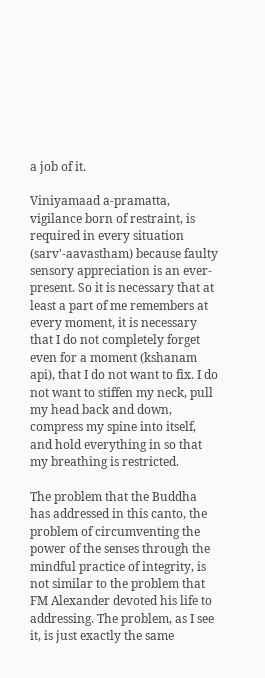a job of it.

Viniyamaad a-pramatta, vigilance born of restraint, is required in every situation (sarv'-aavastham) because faulty sensory appreciation is an ever-present. So it is necessary that at least a part of me remembers at every moment, it is necessary that I do not completely forget even for a moment (kshanam api), that I do not want to fix. I do not want to stiffen my neck, pull my head back and down, compress my spine into itself, and hold everything in so that my breathing is restricted.

The problem that the Buddha has addressed in this canto, the problem of circumventing the power of the senses through the mindful practice of integrity, is not similar to the problem that FM Alexander devoted his life to addressing. The problem, as I see it, is just exactly the same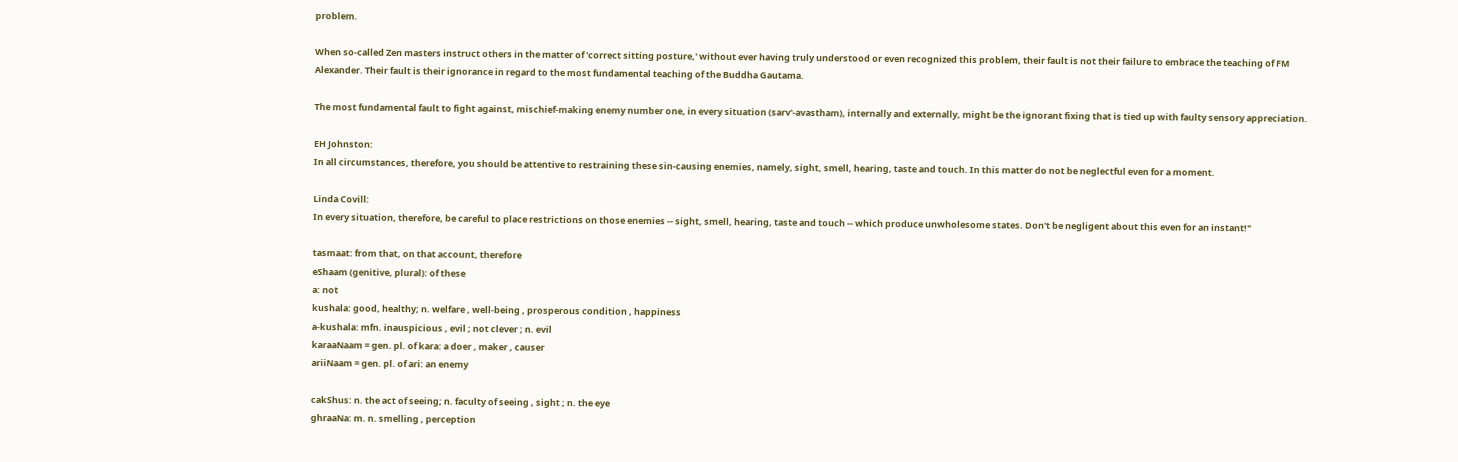problem.

When so-called Zen masters instruct others in the matter of 'correct sitting posture,' without ever having truly understood or even recognized this problem, their fault is not their failure to embrace the teaching of FM Alexander. Their fault is their ignorance in regard to the most fundamental teaching of the Buddha Gautama.

The most fundamental fault to fight against, mischief-making enemy number one, in every situation (sarv'-avastham), internally and externally, might be the ignorant fixing that is tied up with faulty sensory appreciation.

EH Johnston:
In all circumstances, therefore, you should be attentive to restraining these sin-causing enemies, namely, sight, smell, hearing, taste and touch. In this matter do not be neglectful even for a moment.

Linda Covill:
In every situation, therefore, be careful to place restrictions on those enemies -- sight, smell, hearing, taste and touch -- which produce unwholesome states. Don't be negligent about this even for an instant!"

tasmaat: from that, on that account, therefore
eShaam (genitive, plural): of these
a: not
kushala: good, healthy; n. welfare , well-being , prosperous condition , happiness
a-kushala: mfn. inauspicious , evil ; not clever ; n. evil
karaaNaam = gen. pl. of kara: a doer , maker , causer
ariiNaam = gen. pl. of ari: an enemy

cakShus: n. the act of seeing; n. faculty of seeing , sight ; n. the eye
ghraaNa: m. n. smelling , perception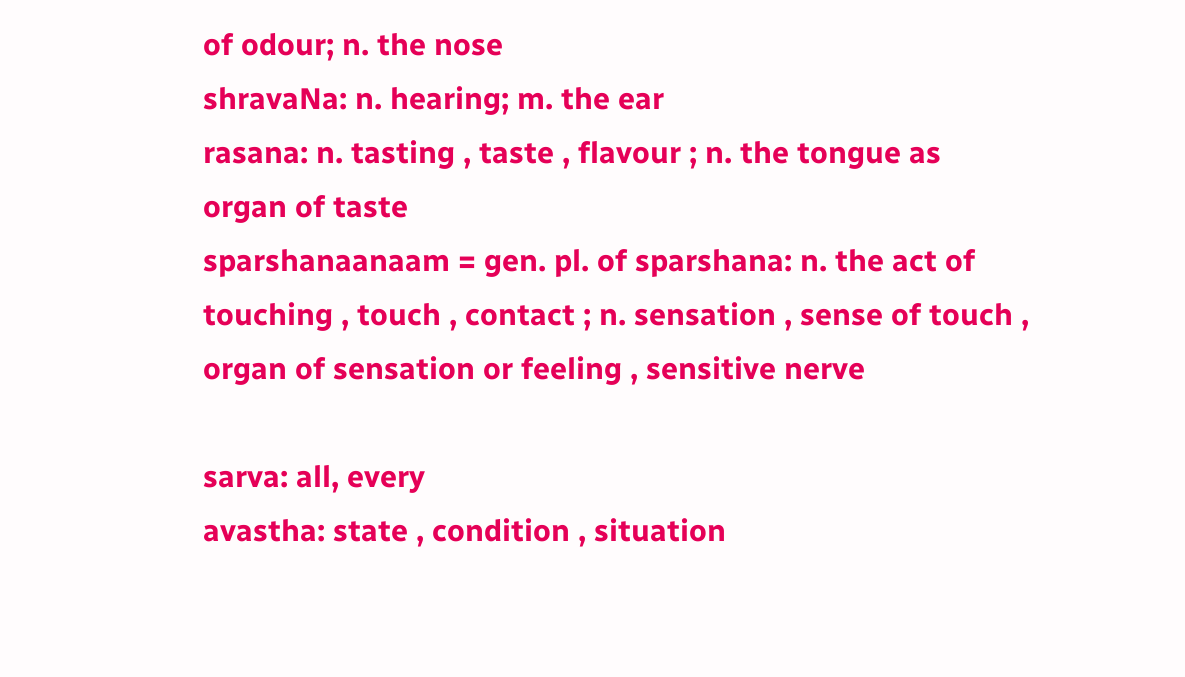of odour; n. the nose
shravaNa: n. hearing; m. the ear
rasana: n. tasting , taste , flavour ; n. the tongue as organ of taste
sparshanaanaam = gen. pl. of sparshana: n. the act of touching , touch , contact ; n. sensation , sense of touch , organ of sensation or feeling , sensitive nerve

sarva: all, every
avastha: state , condition , situation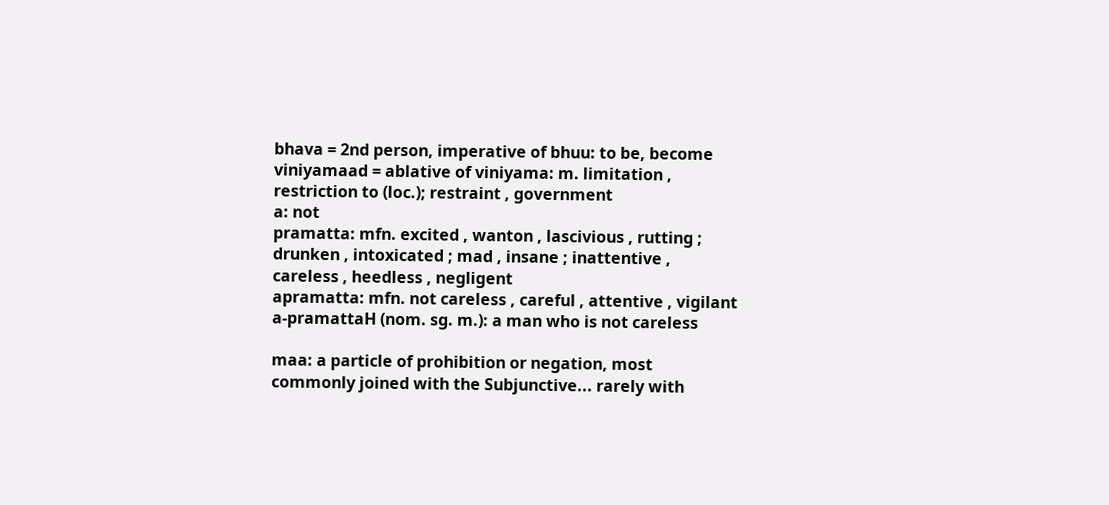bhava = 2nd person, imperative of bhuu: to be, become
viniyamaad = ablative of viniyama: m. limitation , restriction to (loc.); restraint , government
a: not
pramatta: mfn. excited , wanton , lascivious , rutting ; drunken , intoxicated ; mad , insane ; inattentive , careless , heedless , negligent
apramatta: mfn. not careless , careful , attentive , vigilant
a-pramattaH (nom. sg. m.): a man who is not careless

maa: a particle of prohibition or negation, most commonly joined with the Subjunctive... rarely with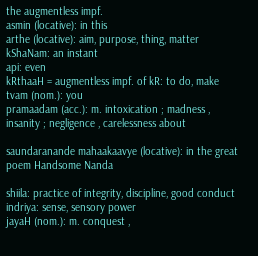the augmentless impf.
asmin (locative): in this
arthe (locative): aim, purpose, thing, matter
kShaNam: an instant
api: even
kRthaaH = augmentless impf. of kR: to do, make
tvam (nom.): you
pramaadam (acc.): m. intoxication ; madness , insanity ; negligence , carelessness about

saundaranande mahaakaavye (locative): in the great poem Handsome Nanda

shiila: practice of integrity, discipline, good conduct
indriya: sense, sensory power
jayaH (nom.): m. conquest ,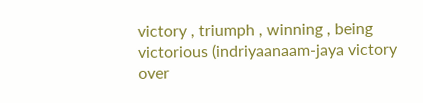victory , triumph , winning , being victorious (indriyaanaam-jaya victory over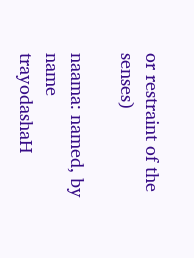or restraint of the senses)

naama: named, by name
trayodashaH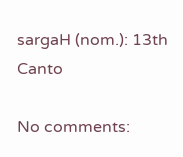sargaH (nom.): 13th Canto

No comments: